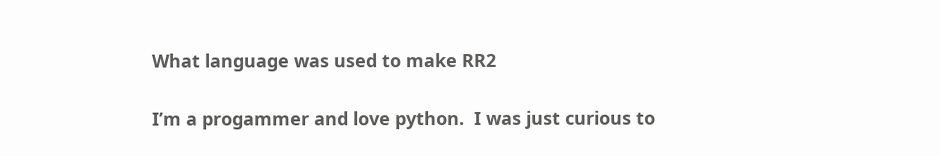What language was used to make RR2

I’m a progammer and love python.  I was just curious to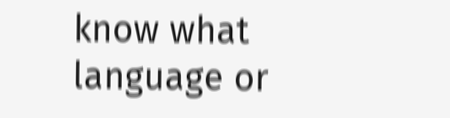know what language or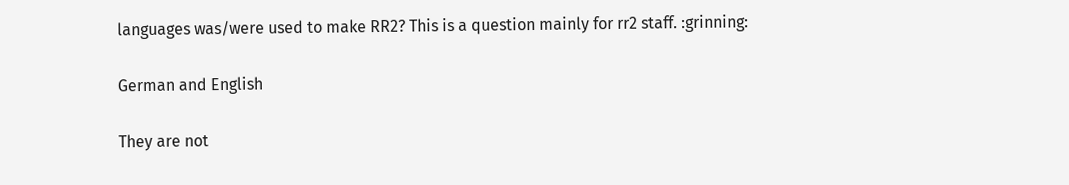languages was/were used to make RR2? This is a question mainly for rr2 staff. :grinning:

German and English

They are not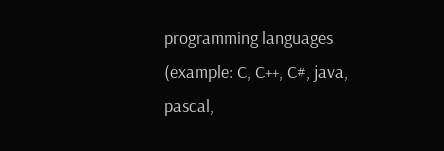programming languages (example: C, C++, C#, java, pascal,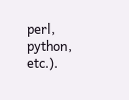perl, python, etc.).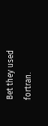Bet they used fortran.